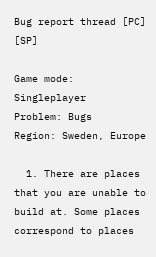Bug report thread [PC] [SP]

Game mode: Singleplayer
Problem: Bugs
Region: Sweden, Europe

  1. There are places that you are unable to build at. Some places correspond to places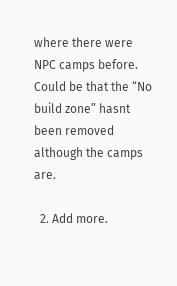where there were NPC camps before. Could be that the “No build zone” hasnt been removed although the camps are.

  2. Add more.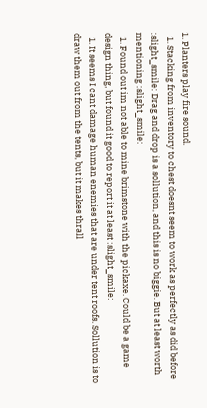1. Planters play fire sound.
  1. Stacking from inventory to chest doesnt seem to work as perfectly as did before :slight_smile: Drag and drop is a sollution, and this is no biggie. But at least worth mentioning :slight_smile:
  1. Found out im not able to mine brimstone with the pickaxe. Could be a game design thing, but found it good to report it at least :slight_smile:
  1. It seems I cant damage human enemies that are under tent roofs. Sollution is to draw them out from the tents, but it makes thrall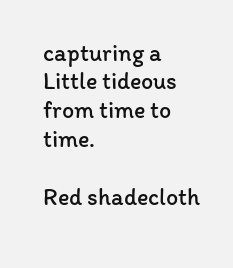capturing a Little tideous from time to time.

Red shadecloth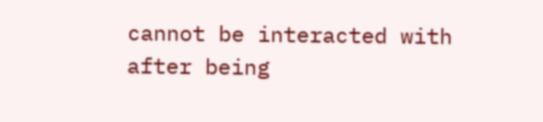cannot be interacted with after being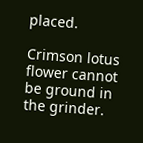placed.

Crimson lotus flower cannot be ground in the grinder.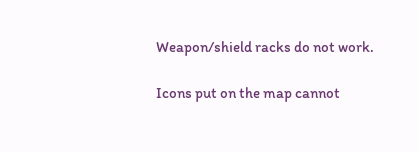Weapon/shield racks do not work.

Icons put on the map cannot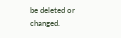be deleted or changed.